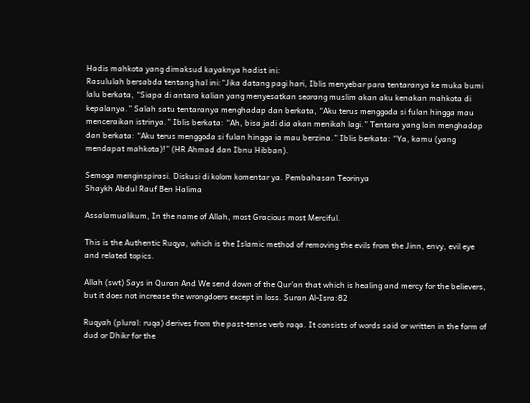Hadis mahkota yang dimaksud kayaknya hadist ini:
Rasululah bersabda tentang hal ini:“Jika datang pagi hari, Iblis menyebar para tentaranya ke muka bumi lalu berkata, “Siapa di antara kalian yang menyesatkan seorang muslim akan aku kenakan mahkota di kepalanya.” Salah satu tentaranya menghadap dan berkata, “Aku terus menggoda si fulan hingga mau menceraikan istrinya.” Iblis berkata: “Ah, bisa jadi dia akan menikah lagi.” Tentara yang lain menghadap dan berkata: “Aku terus menggoda si fulan hingga ia mau berzina.” Iblis berkata: “Ya, kamu (yang mendapat mahkota)!” (HR Ahmad dan Ibnu Hibban).

Semoga menginspirasi. Diskusi di kolom komentar ya. Pembahasan Teorinya
Shaykh Abdul Rauf Ben Halima

Assalamualikum, In the name of Allah, most Gracious most Merciful.

This is the Authentic Ruqya, which is the Islamic method of removing the evils from the Jinn, envy, evil eye and related topics.

Allah (swt) Says in Quran And We send down of the Qur'an that which is healing and mercy for the believers, but it does not increase the wrongdoers except in loss. Suran Al-Isra:82

Ruqyah (plural: ruqa) derives from the past-tense verb raqa. It consists of words said or written in the form of dud or Dhikr for the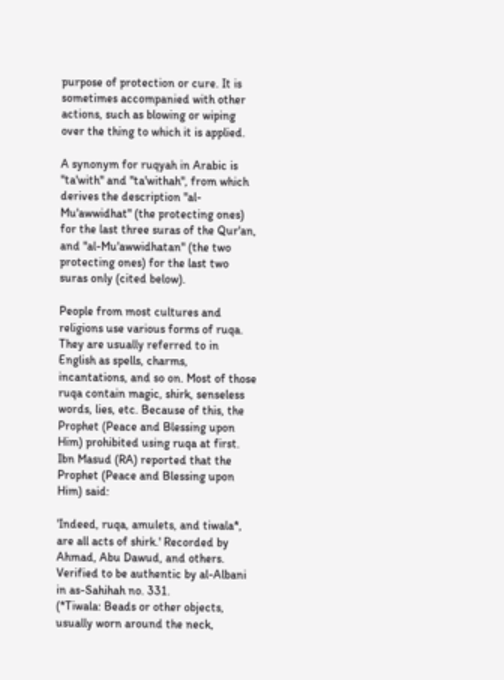purpose of protection or cure. It is sometimes accompanied with other actions, such as blowing or wiping over the thing to which it is applied.

A synonym for ruqyah in Arabic is "ta'with" and "ta'withah", from which derives the description "al-Mu'awwidhat" (the protecting ones) for the last three suras of the Qur'an, and "al-Mu'awwidhatan" (the two protecting ones) for the last two suras only (cited below).

People from most cultures and religions use various forms of ruqa. They are usually referred to in English as spells, charms, incantations, and so on. Most of those ruqa contain magic, shirk, senseless words, lies, etc. Because of this, the Prophet (Peace and Blessing upon Him) prohibited using ruqa at first. Ibn Masud (RA) reported that the Prophet (Peace and Blessing upon Him) said:

'Indeed, ruqa, amulets, and tiwala*, are all acts of shirk.' Recorded by Ahmad, Abu Dawud, and others. Verified to be authentic by al-Albani in as-Sahihah no. 331.
(*Tiwala: Beads or other objects, usually worn around the neck,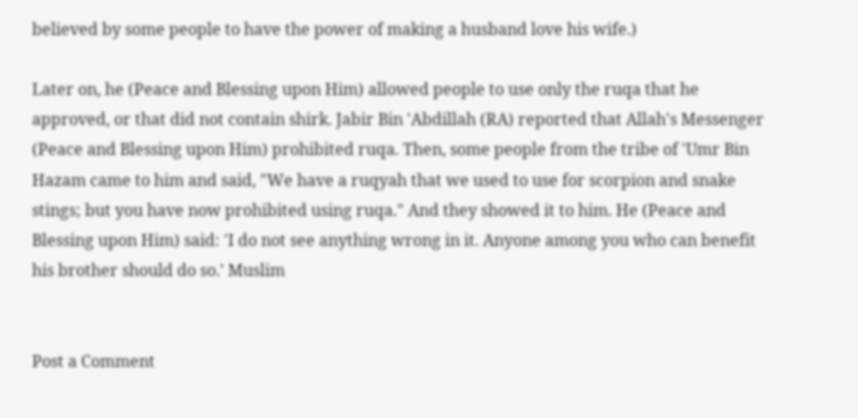believed by some people to have the power of making a husband love his wife.)

Later on, he (Peace and Blessing upon Him) allowed people to use only the ruqa that he approved, or that did not contain shirk. Jabir Bin 'Abdillah (RA) reported that Allah's Messenger (Peace and Blessing upon Him) prohibited ruqa. Then, some people from the tribe of 'Umr Bin Hazam came to him and said, "We have a ruqyah that we used to use for scorpion and snake stings; but you have now prohibited using ruqa." And they showed it to him. He (Peace and Blessing upon Him) said: 'I do not see anything wrong in it. Anyone among you who can benefit his brother should do so.' Muslim


Post a Comment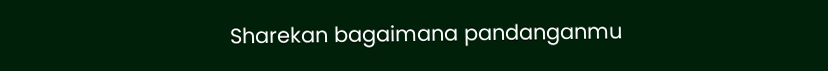Sharekan bagaimana pandanganmu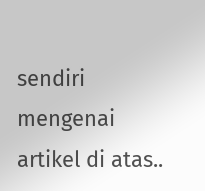sendiri mengenai artikel di atas..